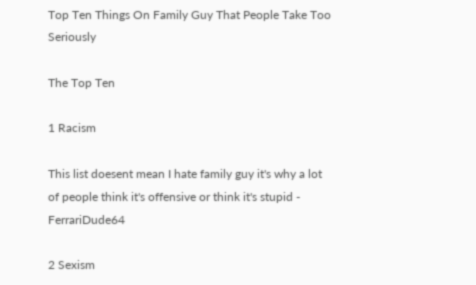Top Ten Things On Family Guy That People Take Too Seriously

The Top Ten

1 Racism

This list doesent mean I hate family guy it's why a lot of people think it's offensive or think it's stupid - FerrariDude64

2 Sexism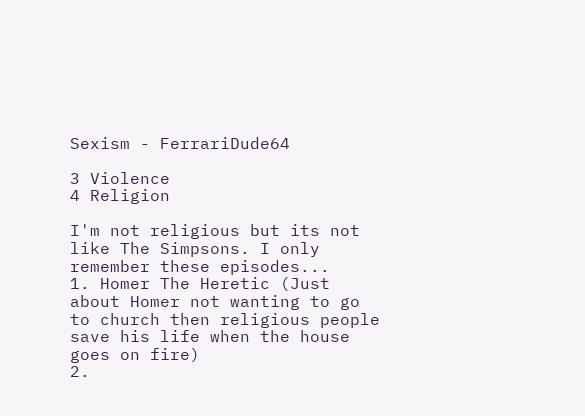Sexism - FerrariDude64

3 Violence
4 Religion

I'm not religious but its not like The Simpsons. I only remember these episodes...
1. Homer The Heretic (Just about Homer not wanting to go to church then religious people save his life when the house goes on fire)
2.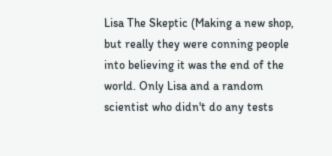Lisa The Skeptic (Making a new shop, but really they were conning people into believing it was the end of the world. Only Lisa and a random scientist who didn't do any tests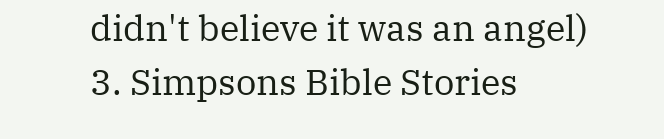didn't believe it was an angel)
3. Simpsons Bible Stories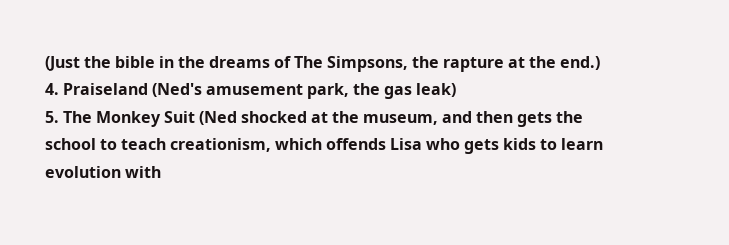(Just the bible in the dreams of The Simpsons, the rapture at the end.)
4. Praiseland (Ned's amusement park, the gas leak)
5. The Monkey Suit (Ned shocked at the museum, and then gets the school to teach creationism, which offends Lisa who gets kids to learn evolution with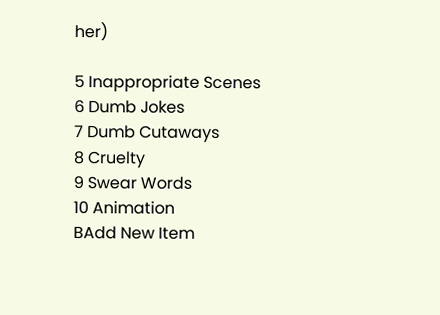her)

5 Inappropriate Scenes
6 Dumb Jokes
7 Dumb Cutaways
8 Cruelty
9 Swear Words
10 Animation
BAdd New Item